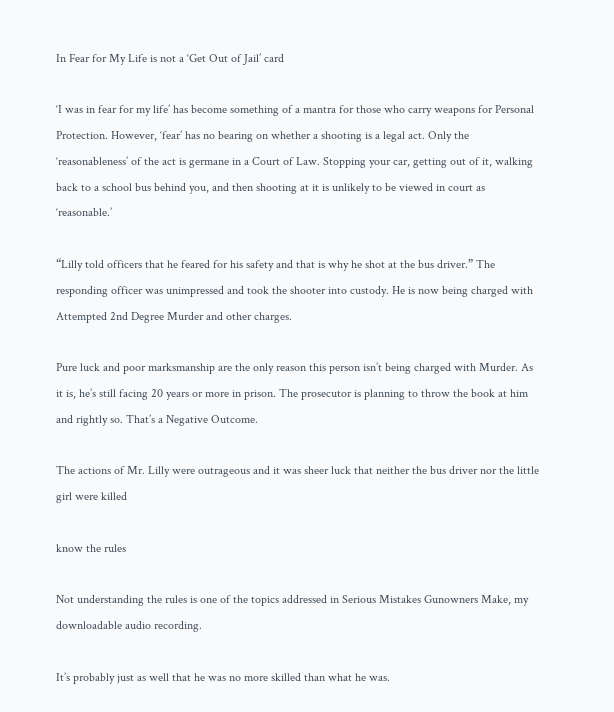In Fear for My Life is not a ‘Get Out of Jail’ card

‘I was in fear for my life’ has become something of a mantra for those who carry weapons for Personal Protection. However, ‘fear’ has no bearing on whether a shooting is a legal act. Only the ‘reasonableness’ of the act is germane in a Court of Law. Stopping your car, getting out of it, walking back to a school bus behind you, and then shooting at it is unlikely to be viewed in court as ‘reasonable.’

“Lilly told officers that he feared for his safety and that is why he shot at the bus driver.” The responding officer was unimpressed and took the shooter into custody. He is now being charged with Attempted 2nd Degree Murder and other charges.

Pure luck and poor marksmanship are the only reason this person isn’t being charged with Murder. As it is, he’s still facing 20 years or more in prison. The prosecutor is planning to throw the book at him and rightly so. That’s a Negative Outcome.

The actions of Mr. Lilly were outrageous and it was sheer luck that neither the bus driver nor the little girl were killed

know the rules

Not understanding the rules is one of the topics addressed in Serious Mistakes Gunowners Make, my downloadable audio recording.

It’s probably just as well that he was no more skilled than what he was.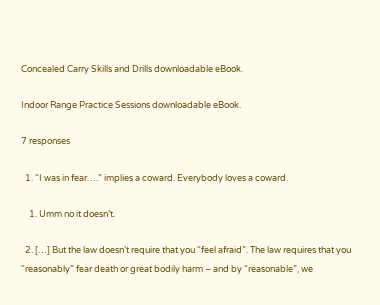Concealed Carry Skills and Drills downloadable eBook.

Indoor Range Practice Sessions downloadable eBook.

7 responses

  1. “I was in fear….” implies a coward. Everybody loves a coward.

    1. Umm no it doesn’t.

  2. […] But the law doesn’t require that you “feel afraid”. The law requires that you “reasonably” fear death or great bodily harm – and by “reasonable”, we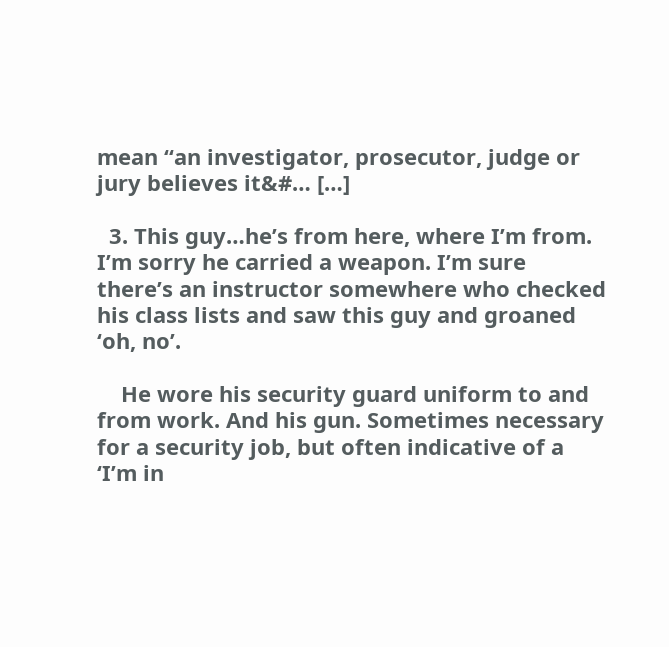mean “an investigator, prosecutor, judge or jury believes it&#… […]

  3. This guy…he’s from here, where I’m from. I’m sorry he carried a weapon. I’m sure there’s an instructor somewhere who checked his class lists and saw this guy and groaned ‘oh, no’.

    He wore his security guard uniform to and from work. And his gun. Sometimes necessary for a security job, but often indicative of a ‘I’m in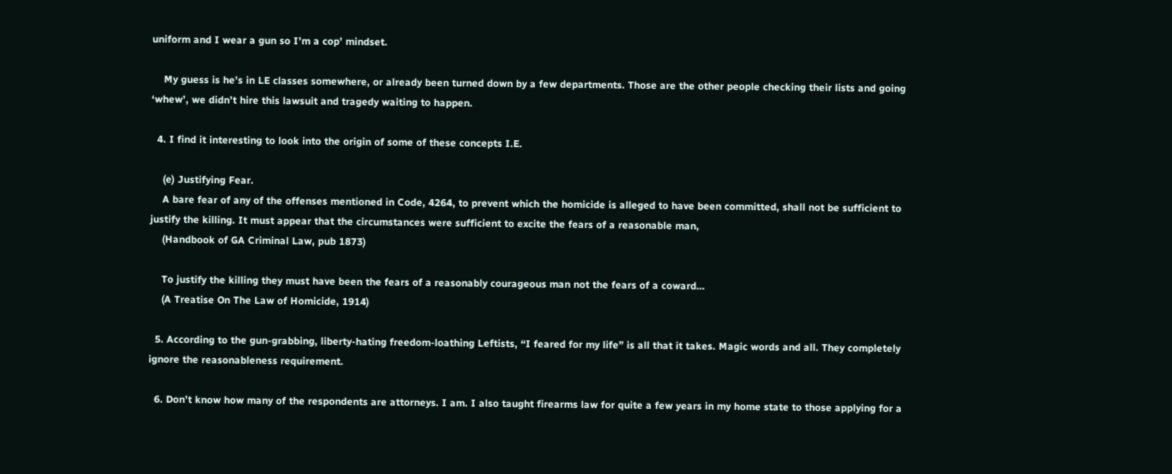uniform and I wear a gun so I’m a cop’ mindset.

    My guess is he’s in LE classes somewhere, or already been turned down by a few departments. Those are the other people checking their lists and going ‘whew’, we didn’t hire this lawsuit and tragedy waiting to happen.

  4. I find it interesting to look into the origin of some of these concepts I.E.

    (e) Justifying Fear.
    A bare fear of any of the offenses mentioned in Code, 4264, to prevent which the homicide is alleged to have been committed, shall not be sufficient to justify the killing. It must appear that the circumstances were sufficient to excite the fears of a reasonable man,
    (Handbook of GA Criminal Law, pub 1873)

    To justify the killing they must have been the fears of a reasonably courageous man not the fears of a coward…
    (A Treatise On The Law of Homicide, 1914)

  5. According to the gun-grabbing, liberty-hating freedom-loathing Leftists, “I feared for my life” is all that it takes. Magic words and all. They completely ignore the reasonableness requirement.

  6. Don’t know how many of the respondents are attorneys. I am. I also taught firearms law for quite a few years in my home state to those applying for a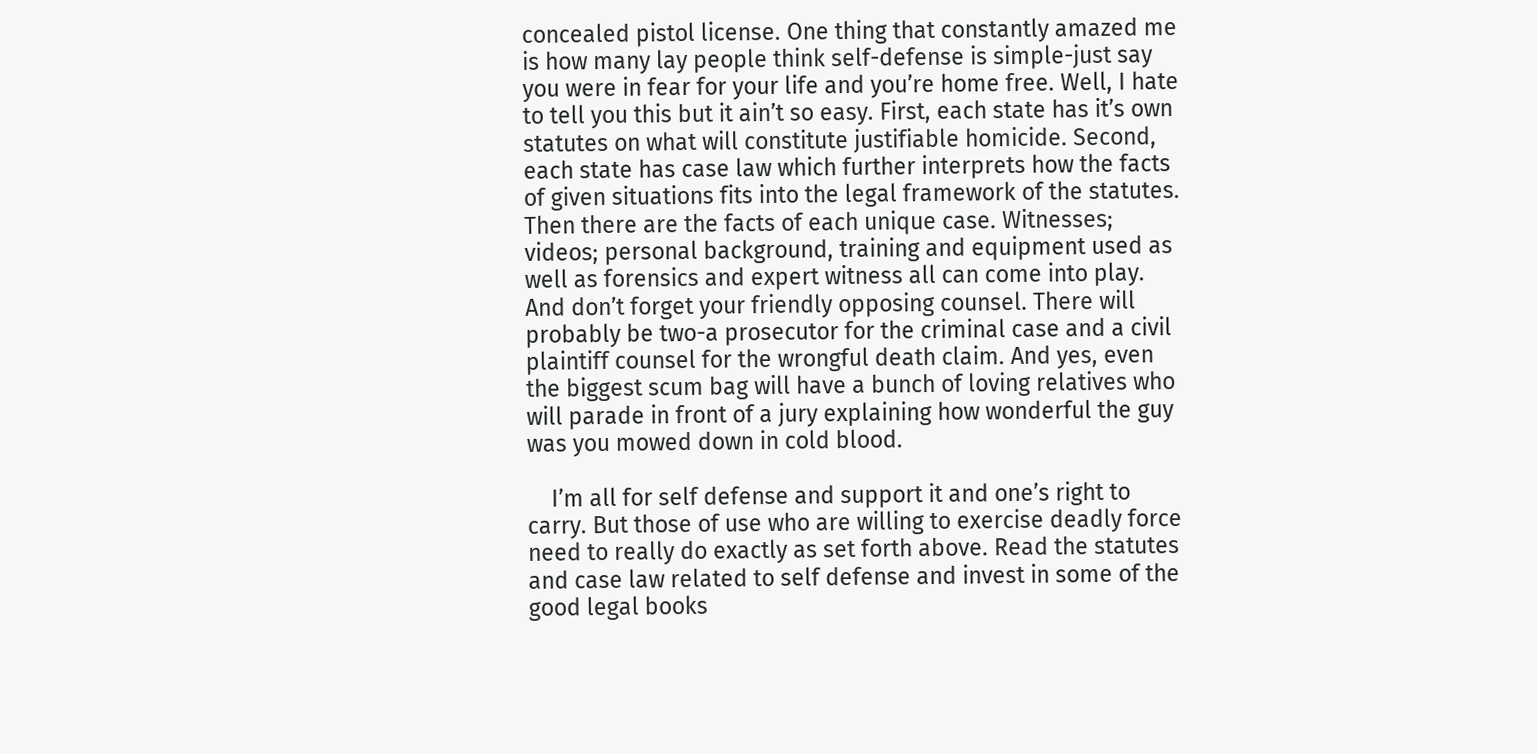concealed pistol license. One thing that constantly amazed me is how many lay people think self-defense is simple-just say you were in fear for your life and you’re home free. Well, I hate to tell you this but it ain’t so easy. First, each state has it’s own statutes on what will constitute justifiable homicide. Second, each state has case law which further interprets how the facts of given situations fits into the legal framework of the statutes. Then there are the facts of each unique case. Witnesses; videos; personal background, training and equipment used as well as forensics and expert witness all can come into play. And don’t forget your friendly opposing counsel. There will probably be two-a prosecutor for the criminal case and a civil plaintiff counsel for the wrongful death claim. And yes, even the biggest scum bag will have a bunch of loving relatives who will parade in front of a jury explaining how wonderful the guy was you mowed down in cold blood.

    I’m all for self defense and support it and one’s right to carry. But those of use who are willing to exercise deadly force need to really do exactly as set forth above. Read the statutes and case law related to self defense and invest in some of the good legal books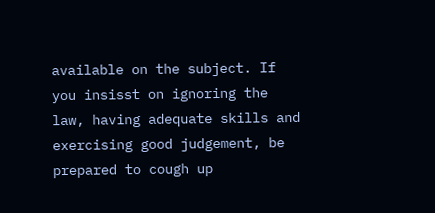available on the subject. If you insisst on ignoring the law, having adequate skills and exercising good judgement, be prepared to cough up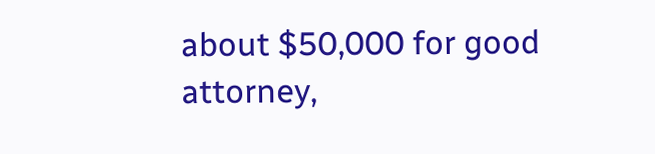about $50,000 for good attorney,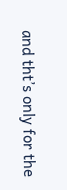and tht’s only for the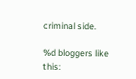criminal side.

%d bloggers like this: